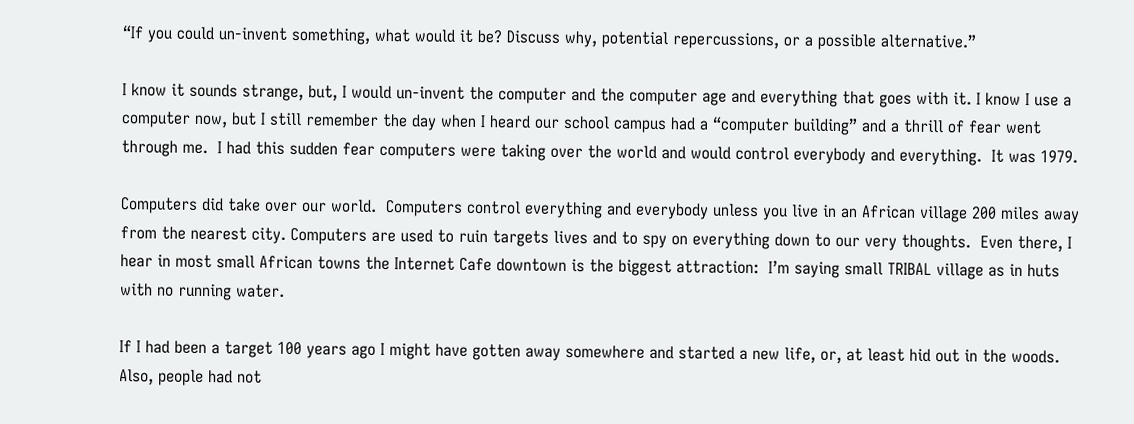“If you could un-invent something, what would it be? Discuss why, potential repercussions, or a possible alternative.”

I know it sounds strange, but, I would un-invent the computer and the computer age and everything that goes with it. I know I use a computer now, but I still remember the day when I heard our school campus had a “computer building” and a thrill of fear went through me.  I had this sudden fear computers were taking over the world and would control everybody and everything.  It was 1979.

Computers did take over our world.  Computers control everything and everybody unless you live in an African village 200 miles away from the nearest city. Computers are used to ruin targets lives and to spy on everything down to our very thoughts.  Even there, I hear in most small African towns the Internet Cafe downtown is the biggest attraction:  I’m saying small TRIBAL village as in huts with no running water.

If I had been a target 100 years ago I might have gotten away somewhere and started a new life, or, at least hid out in the woods.  Also, people had not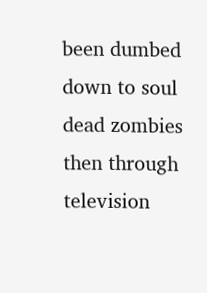been dumbed down to soul dead zombies then through television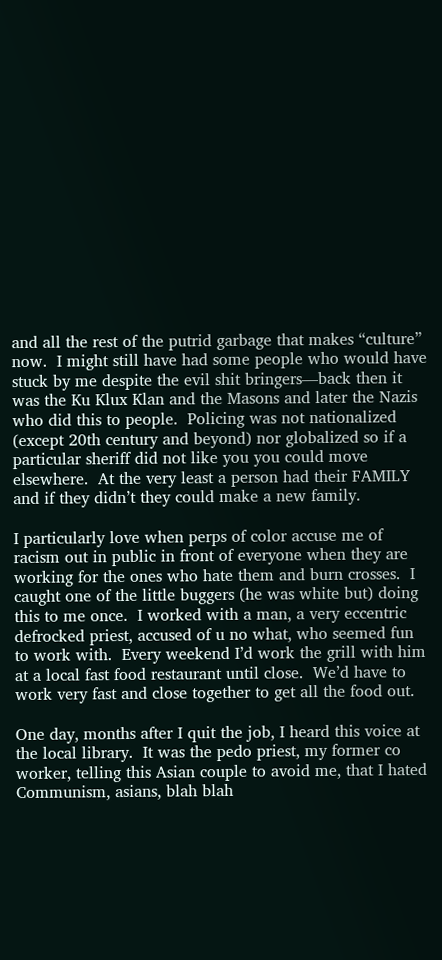and all the rest of the putrid garbage that makes “culture” now.  I might still have had some people who would have stuck by me despite the evil shit bringers—back then it was the Ku Klux Klan and the Masons and later the Nazis who did this to people.  Policing was not nationalized (except 20th century and beyond) nor globalized so if a particular sheriff did not like you you could move elsewhere.  At the very least a person had their FAMILY and if they didn’t they could make a new family.

I particularly love when perps of color accuse me of racism out in public in front of everyone when they are working for the ones who hate them and burn crosses.  I caught one of the little buggers (he was white but) doing this to me once.  I worked with a man, a very eccentric defrocked priest, accused of u no what, who seemed fun to work with.  Every weekend I’d work the grill with him at a local fast food restaurant until close.  We’d have to work very fast and close together to get all the food out.

One day, months after I quit the job, I heard this voice at the local library.  It was the pedo priest, my former co worker, telling this Asian couple to avoid me, that I hated Communism, asians, blah blah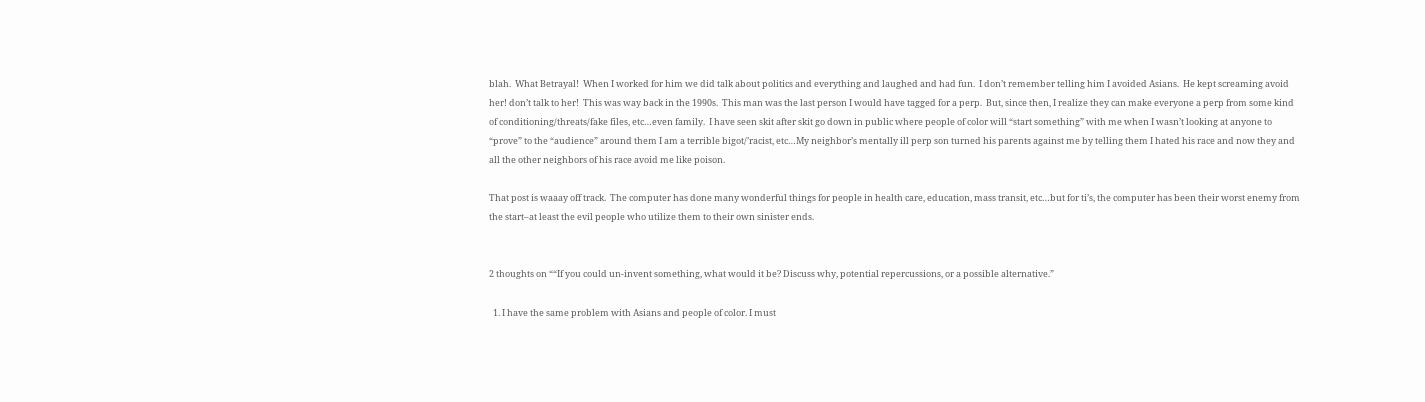blah.  What Betrayal!  When I worked for him we did talk about politics and everything and laughed and had fun.  I don’t remember telling him I avoided Asians.  He kept screaming avoid her! don’t talk to her!  This was way back in the 1990s.  This man was the last person I would have tagged for a perp.  But, since then, I realize they can make everyone a perp from some kind of conditioning/threats/fake files, etc…even family.  I have seen skit after skit go down in public where people of color will “start something” with me when I wasn’t looking at anyone to “prove” to the “audience” around them I am a terrible bigot/’racist, etc…My neighbor’s mentally ill perp son turned his parents against me by telling them I hated his race and now they and all the other neighbors of his race avoid me like poison.

That post is waaay off track.  The computer has done many wonderful things for people in health care, education, mass transit, etc…but for ti’s, the computer has been their worst enemy from the start–at least the evil people who utilize them to their own sinister ends.


2 thoughts on ““If you could un-invent something, what would it be? Discuss why, potential repercussions, or a possible alternative.”

  1. I have the same problem with Asians and people of color. I must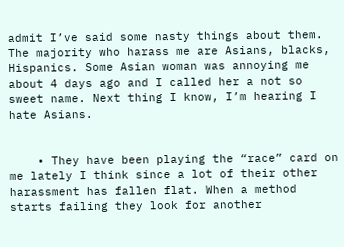admit I’ve said some nasty things about them. The majority who harass me are Asians, blacks, Hispanics. Some Asian woman was annoying me about 4 days ago and I called her a not so sweet name. Next thing I know, I’m hearing I hate Asians.


    • They have been playing the “race” card on me lately I think since a lot of their other harassment has fallen flat. When a method starts failing they look for another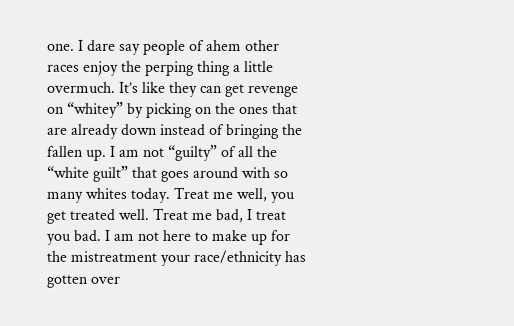one. I dare say people of ahem other races enjoy the perping thing a little overmuch. It’s like they can get revenge on “whitey” by picking on the ones that are already down instead of bringing the fallen up. I am not “guilty” of all the “white guilt” that goes around with so many whites today. Treat me well, you get treated well. Treat me bad, I treat you bad. I am not here to make up for the mistreatment your race/ethnicity has gotten over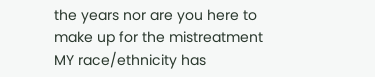the years nor are you here to make up for the mistreatment MY race/ethnicity has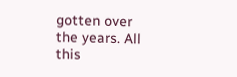gotten over the years. All this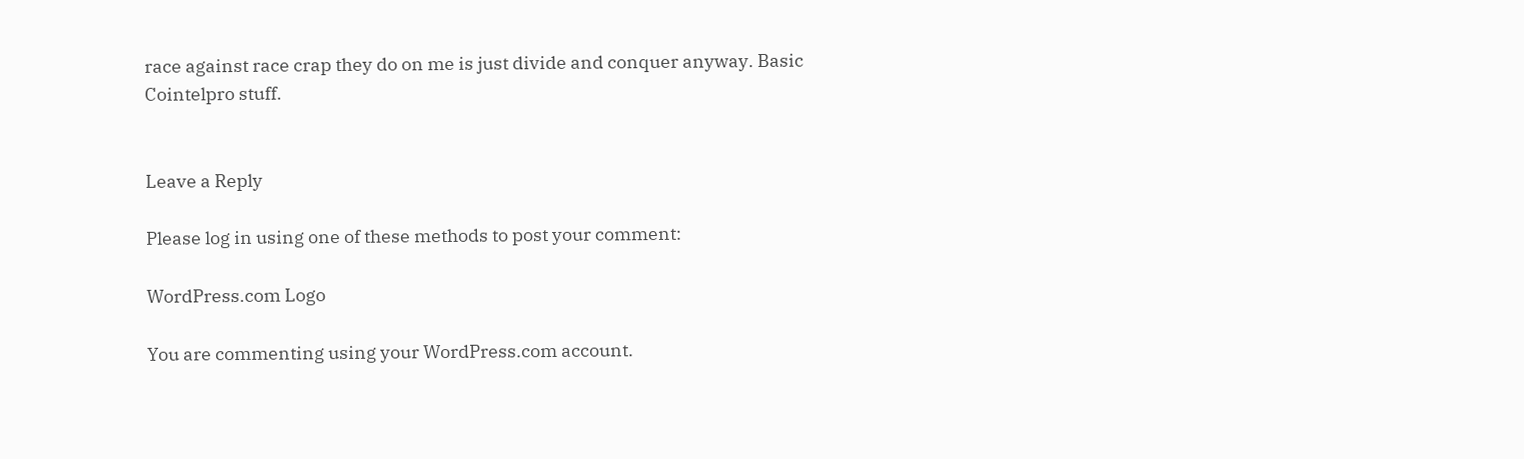race against race crap they do on me is just divide and conquer anyway. Basic Cointelpro stuff.


Leave a Reply

Please log in using one of these methods to post your comment:

WordPress.com Logo

You are commenting using your WordPress.com account.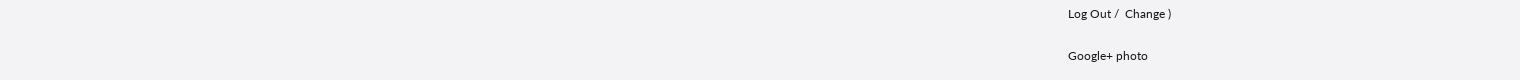Log Out /  Change )

Google+ photo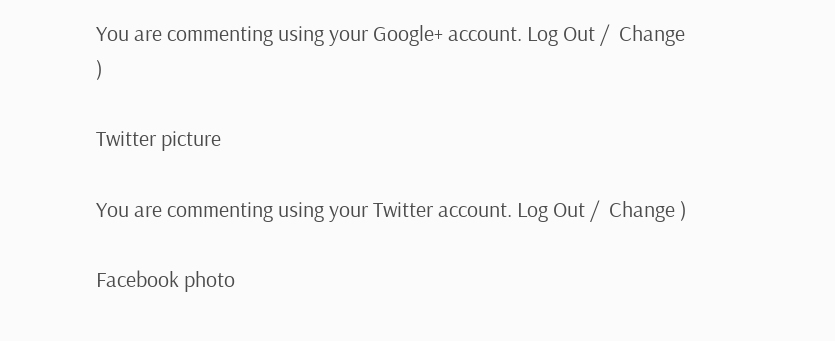You are commenting using your Google+ account. Log Out /  Change )

Twitter picture

You are commenting using your Twitter account. Log Out /  Change )

Facebook photo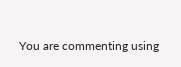You are commenting using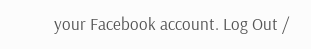your Facebook account. Log Out /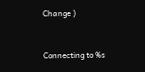Change )


Connecting to %s